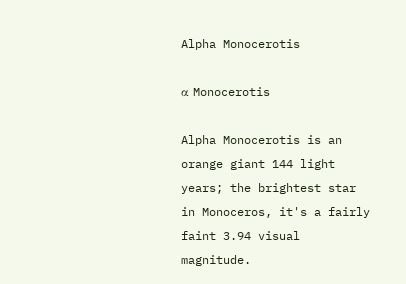Alpha Monocerotis

α Monocerotis

Alpha Monocerotis is an orange giant 144 light years; the brightest star in Monoceros, it's a fairly faint 3.94 visual magnitude.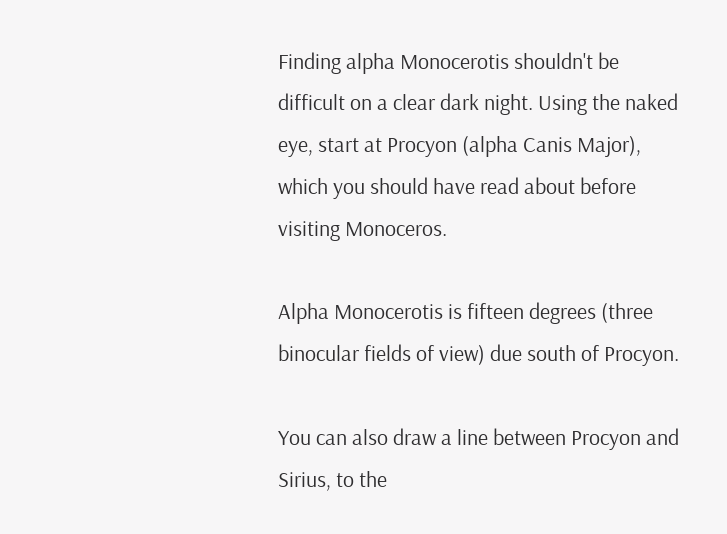Finding alpha Monocerotis shouldn't be difficult on a clear dark night. Using the naked eye, start at Procyon (alpha Canis Major), which you should have read about before visiting Monoceros.

Alpha Monocerotis is fifteen degrees (three binocular fields of view) due south of Procyon.

You can also draw a line between Procyon and Sirius, to the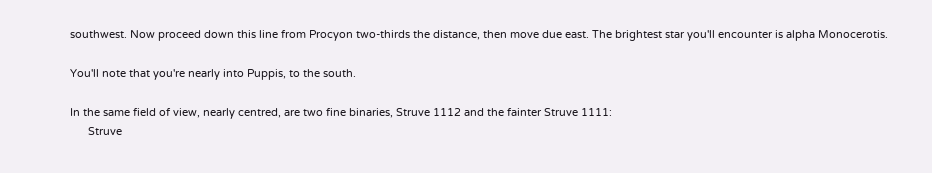southwest. Now proceed down this line from Procyon two-thirds the distance, then move due east. The brightest star you'll encounter is alpha Monocerotis.

You'll note that you're nearly into Puppis, to the south.

In the same field of view, nearly centred, are two fine binaries, Struve 1112 and the fainter Struve 1111:
      Struve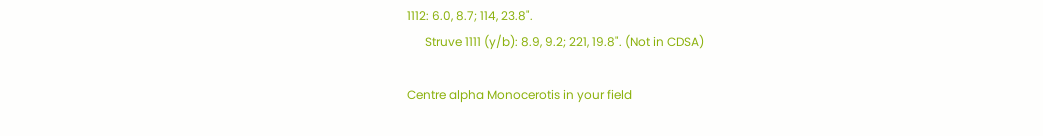1112: 6.0, 8.7; 114, 23.8".
      Struve 1111 (y/b): 8.9, 9.2; 221, 19.8". (Not in CDSA)

Centre alpha Monocerotis in your field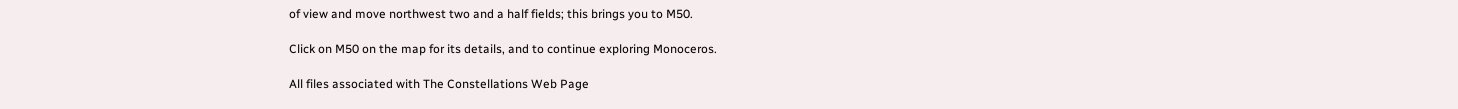of view and move northwest two and a half fields; this brings you to M50.

Click on M50 on the map for its details, and to continue exploring Monoceros.

All files associated with The Constellations Web Page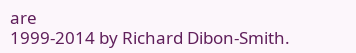are
1999-2014 by Richard Dibon-Smith.